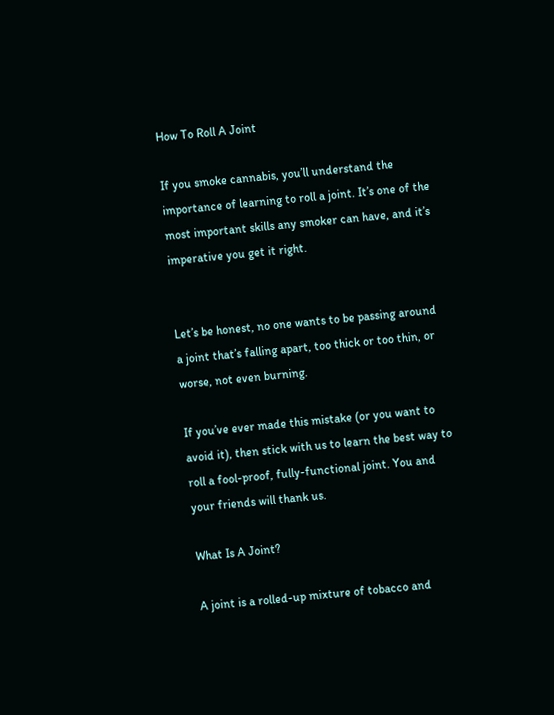How To Roll A Joint

If you smoke cannabis, you’ll understand the importance of learning to roll a joint. It’s one of the most important skills any smoker can have, and it’s imperative you get it right.


Let’s be honest, no one wants to be passing around a joint that’s falling apart, too thick or too thin, or worse, not even burning.

If you’ve ever made this mistake (or you want to avoid it), then stick with us to learn the best way to roll a fool-proof, fully-functional joint. You and your friends will thank us.

What Is A Joint?

A joint is a rolled-up mixture of tobacco and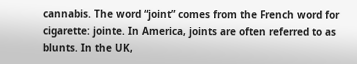cannabis. The word “joint” comes from the French word for cigarette: jointe. In America, joints are often referred to as blunts. In the UK,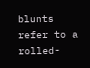blunts refer to a rolled-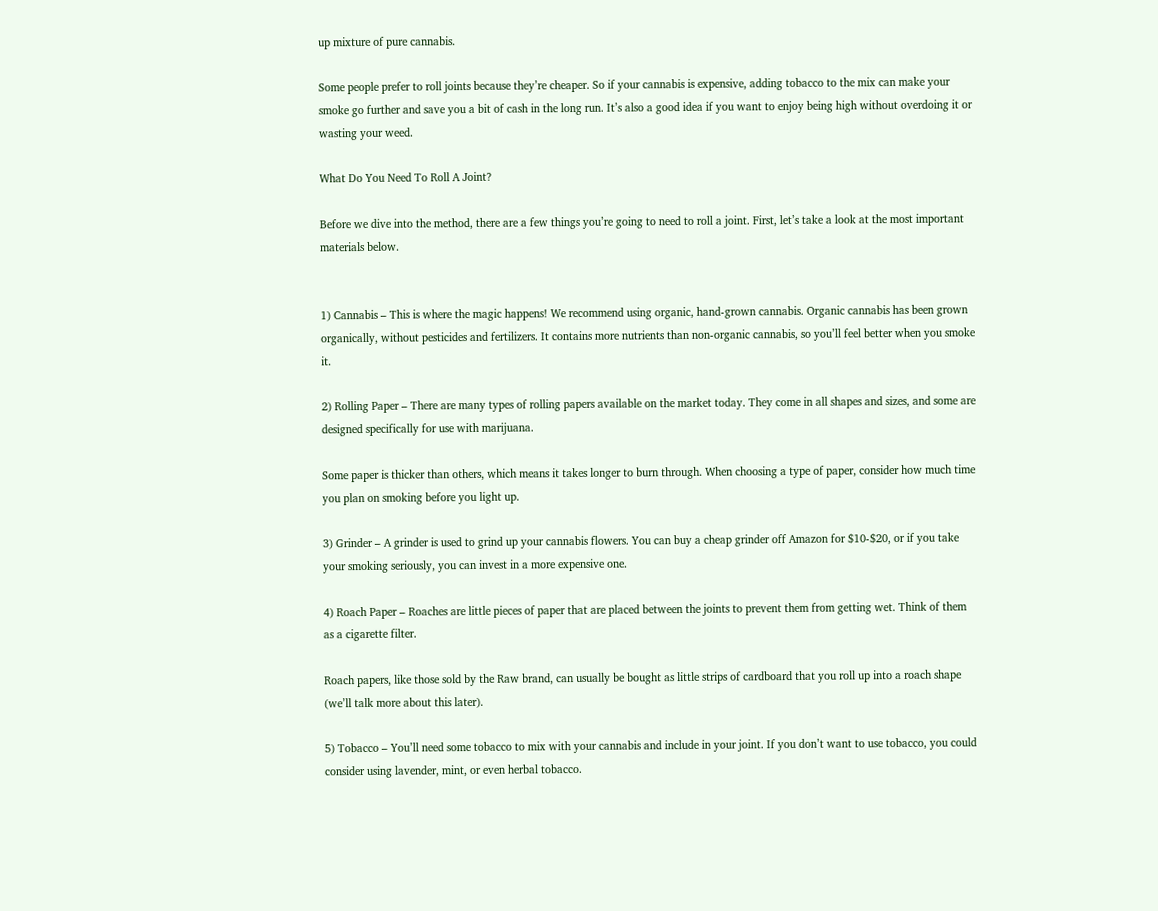up mixture of pure cannabis.

Some people prefer to roll joints because they’re cheaper. So if your cannabis is expensive, adding tobacco to the mix can make your smoke go further and save you a bit of cash in the long run. It’s also a good idea if you want to enjoy being high without overdoing it or wasting your weed.

What Do You Need To Roll A Joint?

Before we dive into the method, there are a few things you’re going to need to roll a joint. First, let’s take a look at the most important materials below.


1) Cannabis – This is where the magic happens! We recommend using organic, hand-grown cannabis. Organic cannabis has been grown organically, without pesticides and fertilizers. It contains more nutrients than non-organic cannabis, so you’ll feel better when you smoke it.

2) Rolling Paper – There are many types of rolling papers available on the market today. They come in all shapes and sizes, and some are designed specifically for use with marijuana.

Some paper is thicker than others, which means it takes longer to burn through. When choosing a type of paper, consider how much time you plan on smoking before you light up.

3) Grinder – A grinder is used to grind up your cannabis flowers. You can buy a cheap grinder off Amazon for $10-$20, or if you take your smoking seriously, you can invest in a more expensive one.

4) Roach Paper – Roaches are little pieces of paper that are placed between the joints to prevent them from getting wet. Think of them as a cigarette filter.

Roach papers, like those sold by the Raw brand, can usually be bought as little strips of cardboard that you roll up into a roach shape (we’ll talk more about this later).

5) Tobacco – You’ll need some tobacco to mix with your cannabis and include in your joint. If you don’t want to use tobacco, you could consider using lavender, mint, or even herbal tobacco.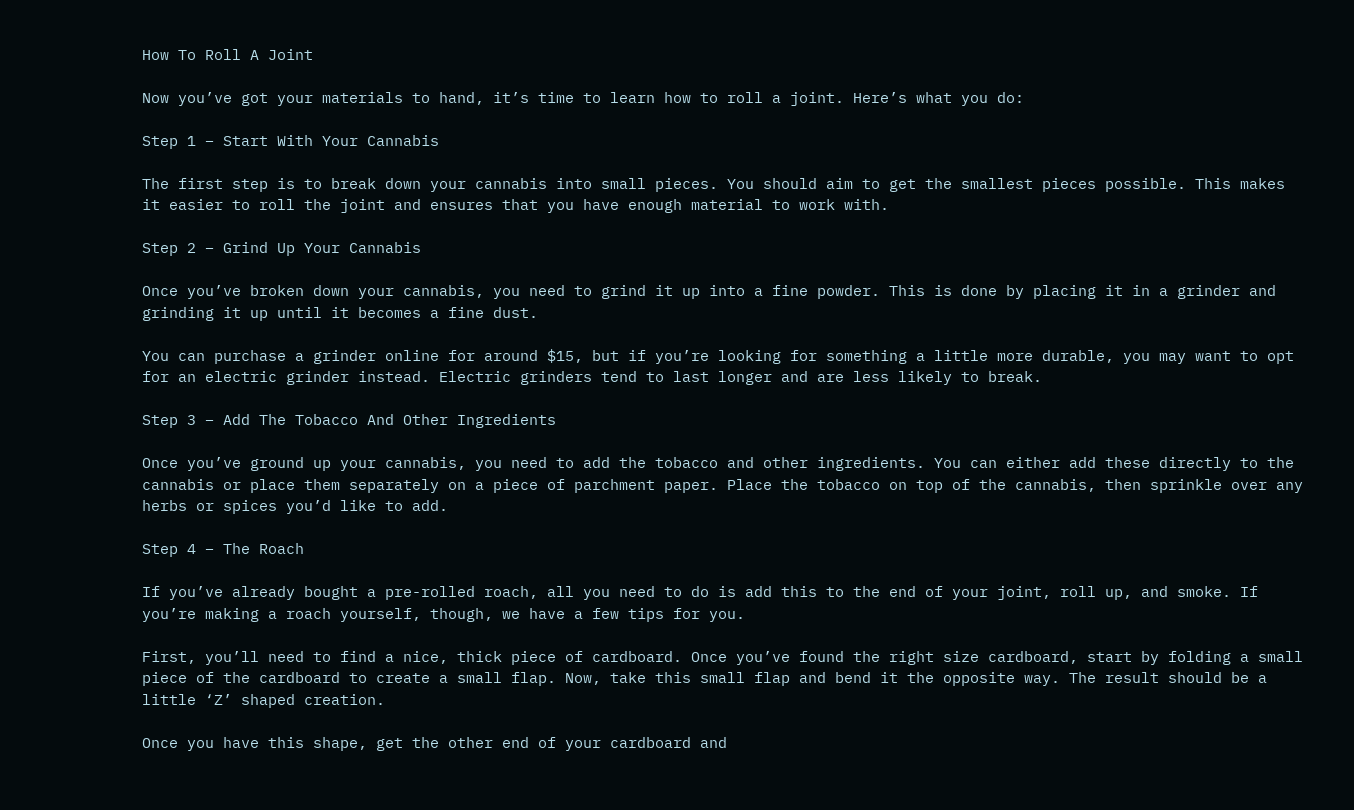How To Roll A Joint

Now you’ve got your materials to hand, it’s time to learn how to roll a joint. Here’s what you do:

Step 1 – Start With Your Cannabis

The first step is to break down your cannabis into small pieces. You should aim to get the smallest pieces possible. This makes it easier to roll the joint and ensures that you have enough material to work with.

Step 2 – Grind Up Your Cannabis

Once you’ve broken down your cannabis, you need to grind it up into a fine powder. This is done by placing it in a grinder and grinding it up until it becomes a fine dust.

You can purchase a grinder online for around $15, but if you’re looking for something a little more durable, you may want to opt for an electric grinder instead. Electric grinders tend to last longer and are less likely to break.

Step 3 – Add The Tobacco And Other Ingredients

Once you’ve ground up your cannabis, you need to add the tobacco and other ingredients. You can either add these directly to the cannabis or place them separately on a piece of parchment paper. Place the tobacco on top of the cannabis, then sprinkle over any herbs or spices you’d like to add.

Step 4 – The Roach

If you’ve already bought a pre-rolled roach, all you need to do is add this to the end of your joint, roll up, and smoke. If you’re making a roach yourself, though, we have a few tips for you.

First, you’ll need to find a nice, thick piece of cardboard. Once you’ve found the right size cardboard, start by folding a small piece of the cardboard to create a small flap. Now, take this small flap and bend it the opposite way. The result should be a little ‘Z’ shaped creation.

Once you have this shape, get the other end of your cardboard and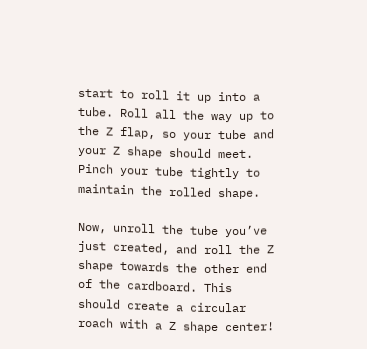start to roll it up into a tube. Roll all the way up to the Z flap, so your tube and your Z shape should meet. Pinch your tube tightly to maintain the rolled shape.

Now, unroll the tube you’ve just created, and roll the Z shape towards the other end of the cardboard. This should create a circular roach with a Z shape center!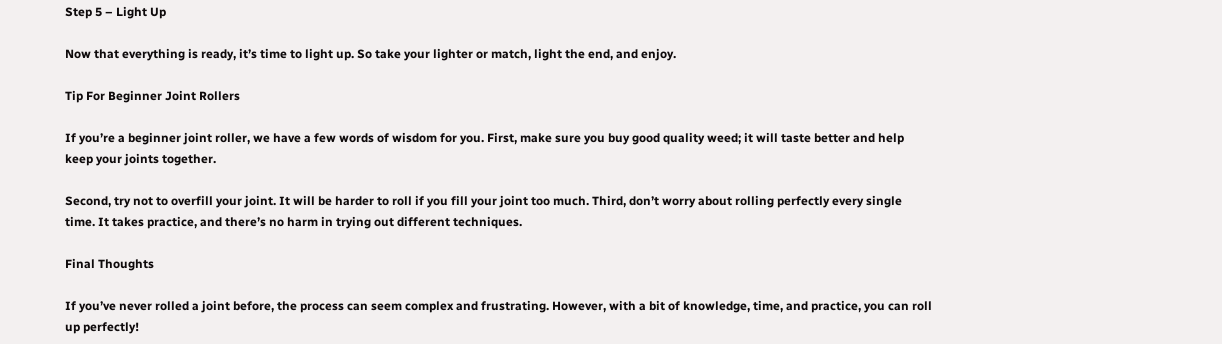Step 5 – Light Up

Now that everything is ready, it’s time to light up. So take your lighter or match, light the end, and enjoy.

Tip For Beginner Joint Rollers

If you’re a beginner joint roller, we have a few words of wisdom for you. First, make sure you buy good quality weed; it will taste better and help keep your joints together.

Second, try not to overfill your joint. It will be harder to roll if you fill your joint too much. Third, don’t worry about rolling perfectly every single time. It takes practice, and there’s no harm in trying out different techniques.

Final Thoughts

If you’ve never rolled a joint before, the process can seem complex and frustrating. However, with a bit of knowledge, time, and practice, you can roll up perfectly!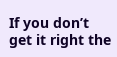If you don’t get it right the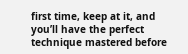first time, keep at it, and you’ll have the perfect technique mastered before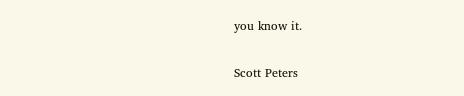you know it.

Scott Peters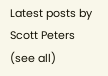Latest posts by Scott Peters (see all)